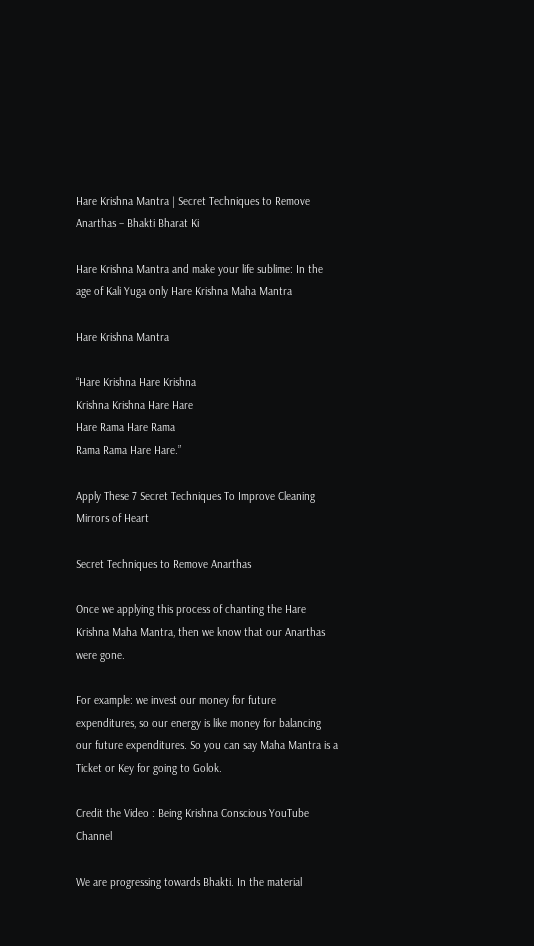Hare Krishna Mantra | Secret Techniques to Remove Anarthas – Bhakti Bharat Ki

Hare Krishna Mantra and make your life sublime: In the age of Kali Yuga only Hare Krishna Maha Mantra

Hare Krishna Mantra

“Hare Krishna Hare Krishna
Krishna Krishna Hare Hare
Hare Rama Hare Rama
Rama Rama Hare Hare.”

Apply These 7 Secret Techniques To Improve Cleaning Mirrors of Heart

Secret Techniques to Remove Anarthas

Once we applying this process of chanting the Hare Krishna Maha Mantra, then we know that our Anarthas were gone.

For example: we invest our money for future expenditures, so our energy is like money for balancing our future expenditures. So you can say Maha Mantra is a Ticket or Key for going to Golok.

Credit the Video : Being Krishna Conscious YouTube Channel

We are progressing towards Bhakti. In the material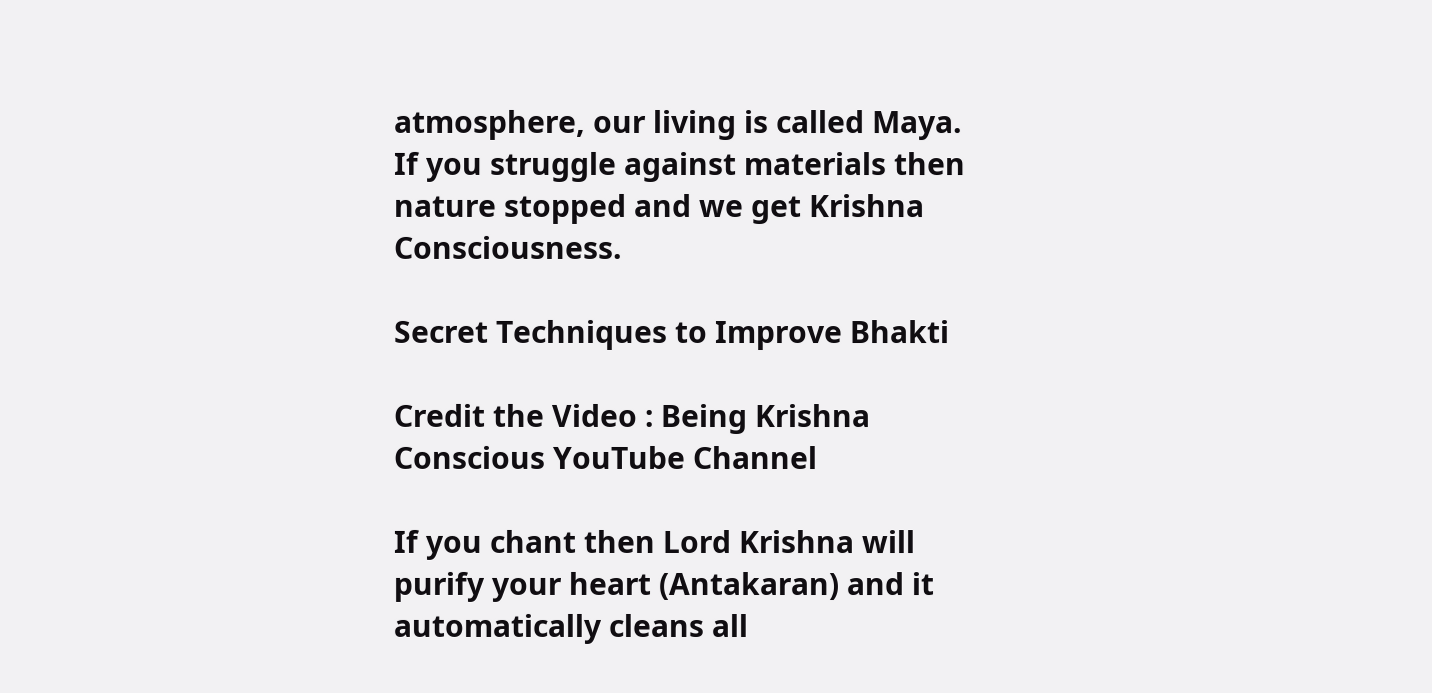atmosphere, our living is called Maya. If you struggle against materials then nature stopped and we get Krishna Consciousness.

Secret Techniques to Improve Bhakti

Credit the Video : Being Krishna Conscious YouTube Channel

If you chant then Lord Krishna will purify your heart (Antakaran) and it automatically cleans all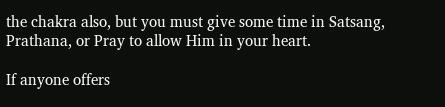the chakra also, but you must give some time in Satsang, Prathana, or Pray to allow Him in your heart.

If anyone offers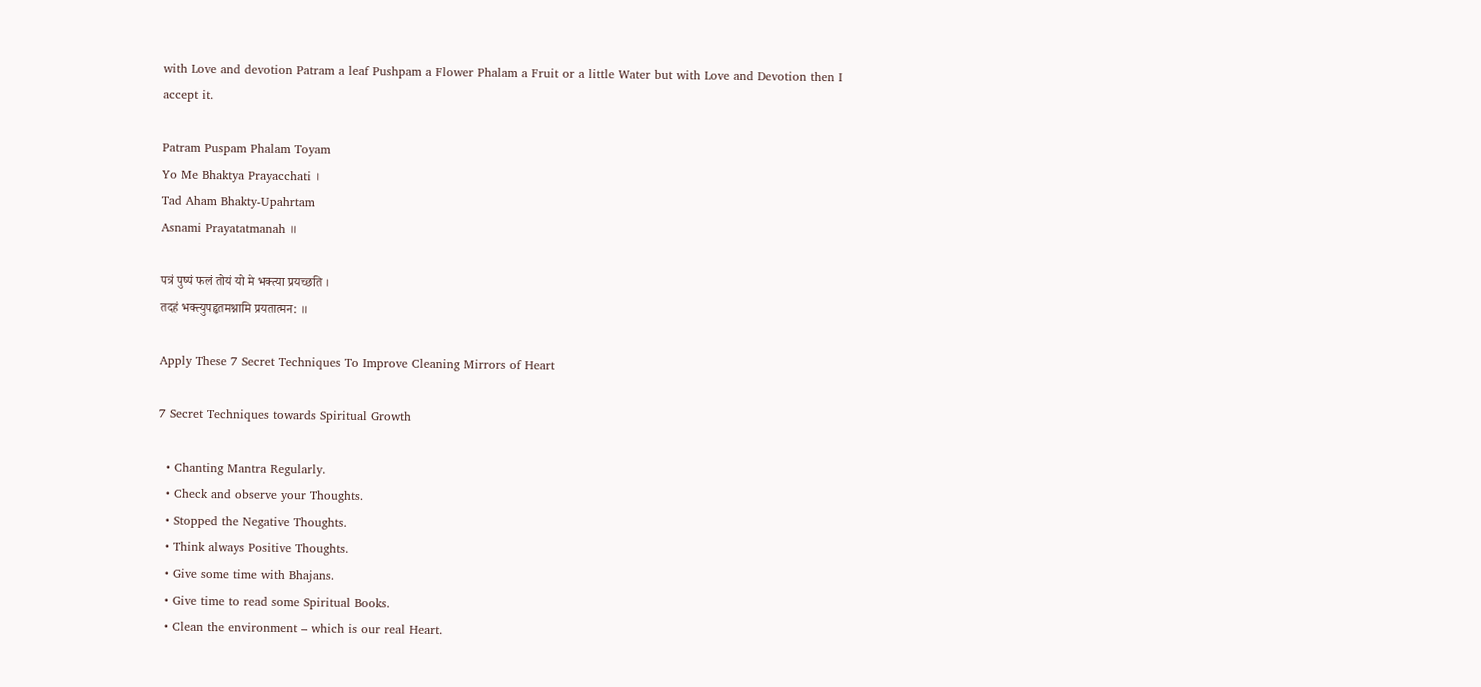with Love and devotion Patram a leaf Pushpam a Flower Phalam a Fruit or a little Water but with Love and Devotion then I accept it.

Patram Puspam Phalam Toyam
Yo Me Bhaktya Prayacchati ।
Tad Aham Bhakty-Upahrtam
Asnami Prayatatmanah ॥

पत्रं पुष्पं फलं तोयं यो मे भक्त्य‍ा प्रयच्छति ।
तदहं भक्त्य‍ुपहृतमश्न‍ामि प्रयतात्मन: ॥

Apply These 7 Secret Techniques To Improve Cleaning Mirrors of Heart

7 Secret Techniques towards Spiritual Growth

  • Chanting Mantra Regularly.
  • Check and observe your Thoughts.
  • Stopped the Negative Thoughts.
  • Think always Positive Thoughts.
  • Give some time with Bhajans.
  • Give time to read some Spiritual Books.
  • Clean the environment – which is our real Heart.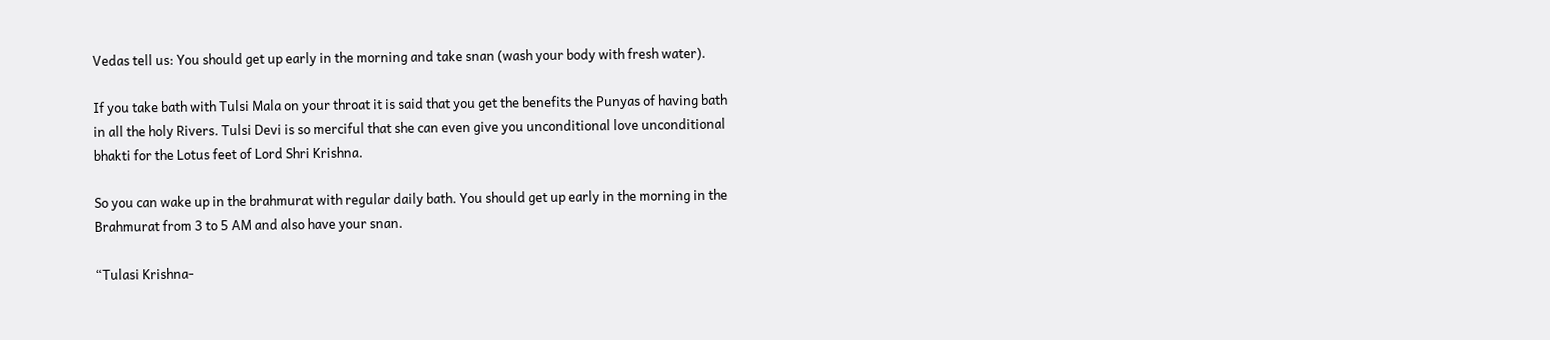Vedas tell us: You should get up early in the morning and take snan (wash your body with fresh water).

If you take bath with Tulsi Mala on your throat it is said that you get the benefits the Punyas of having bath in all the holy Rivers. Tulsi Devi is so merciful that she can even give you unconditional love unconditional bhakti for the Lotus feet of Lord Shri Krishna.

So you can wake up in the brahmurat with regular daily bath. You should get up early in the morning in the Brahmurat from 3 to 5 AM and also have your snan.

“Tulasi Krishna-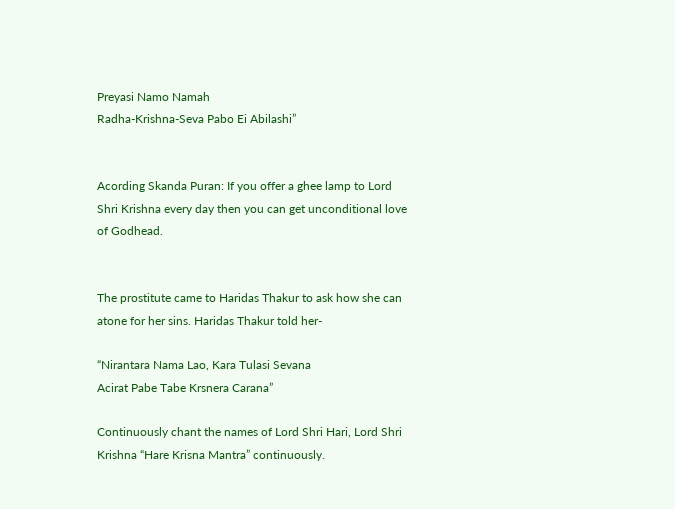Preyasi Namo Namah
Radha-Krishna-Seva Pabo Ei Abilashi”


Acording Skanda Puran: If you offer a ghee lamp to Lord Shri Krishna every day then you can get unconditional love of Godhead.


The prostitute came to Haridas Thakur to ask how she can atone for her sins. Haridas Thakur told her-

“Nirantara Nama Lao, Kara Tulasi Sevana
Acirat Pabe Tabe Krsnera Carana”

Continuously chant the names of Lord Shri Hari, Lord Shri Krishna “Hare Krisna Mantra” continuously.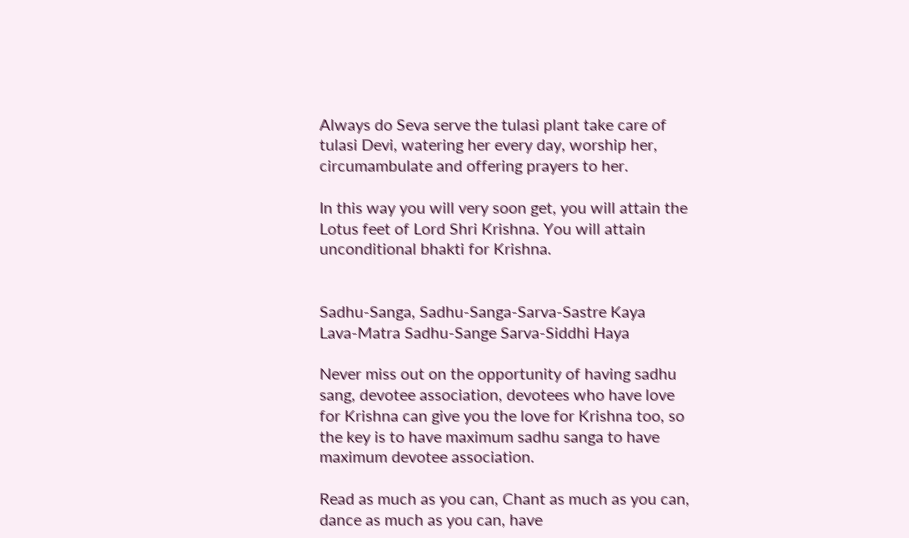Always do Seva serve the tulasi plant take care of tulasi Devi, watering her every day, worship her, circumambulate and offering prayers to her.

In this way you will very soon get, you will attain the Lotus feet of Lord Shri Krishna. You will attain unconditional bhakti for Krishna.


Sadhu-Sanga, Sadhu-Sanga-Sarva-Sastre Kaya
Lava-Matra Sadhu-Sange Sarva-Siddhi Haya

Never miss out on the opportunity of having sadhu sang, devotee association, devotees who have love for Krishna can give you the love for Krishna too, so the key is to have maximum sadhu sanga to have maximum devotee association.

Read as much as you can, Chant as much as you can, dance as much as you can, have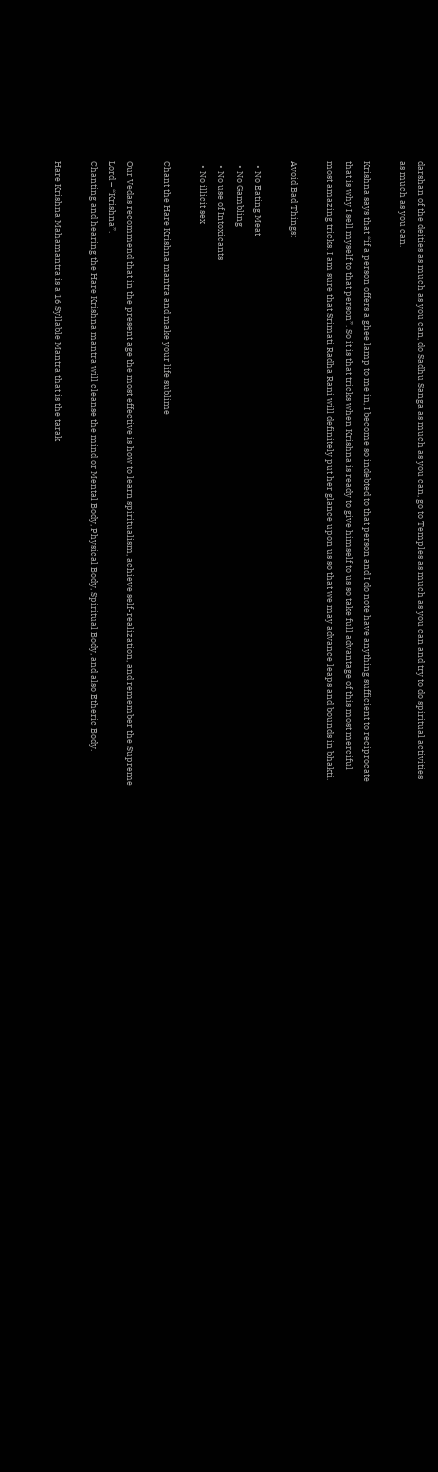darshan of the deities as much as you can, do Sadhu Sanga as much as you can, go to Temples as much as you can and try to do spiritual activities as much as you can.

Krishna says that “if a person offers a ghee lamp to me in, I become so indebted to that person and I do note have anything sufficient to reciprocate that is why I sell myself to that person”. So it is that tricks when Krishna is ready to give himself to us so take full advantage of this most merciful most amazing tricks. I am sure that Srimati Radha Rani will definitely put her glance upon us so that we may advance leaps and bounds in bhakti.

Avoid Bad Things:

  • No Eating Meat
  • No Gambling
  • No use of Intoxicants
  • No illicit sex

Chant the Hare Krishna mantra and make your life sublime

Our Vedas recommend that in the present age the most effective is how to learn spiritualism, achieve self-realization, and remember the Supreme Lord – “Krishna”.
Chanting and hearing the Hare Krishna mantra will cleanse the mind or Mental Body, Physical Body, Spiritual Body, and also Etheric Body.

Hare Krishna Mahamantra is a 16 Syllable Mantra that is the tarak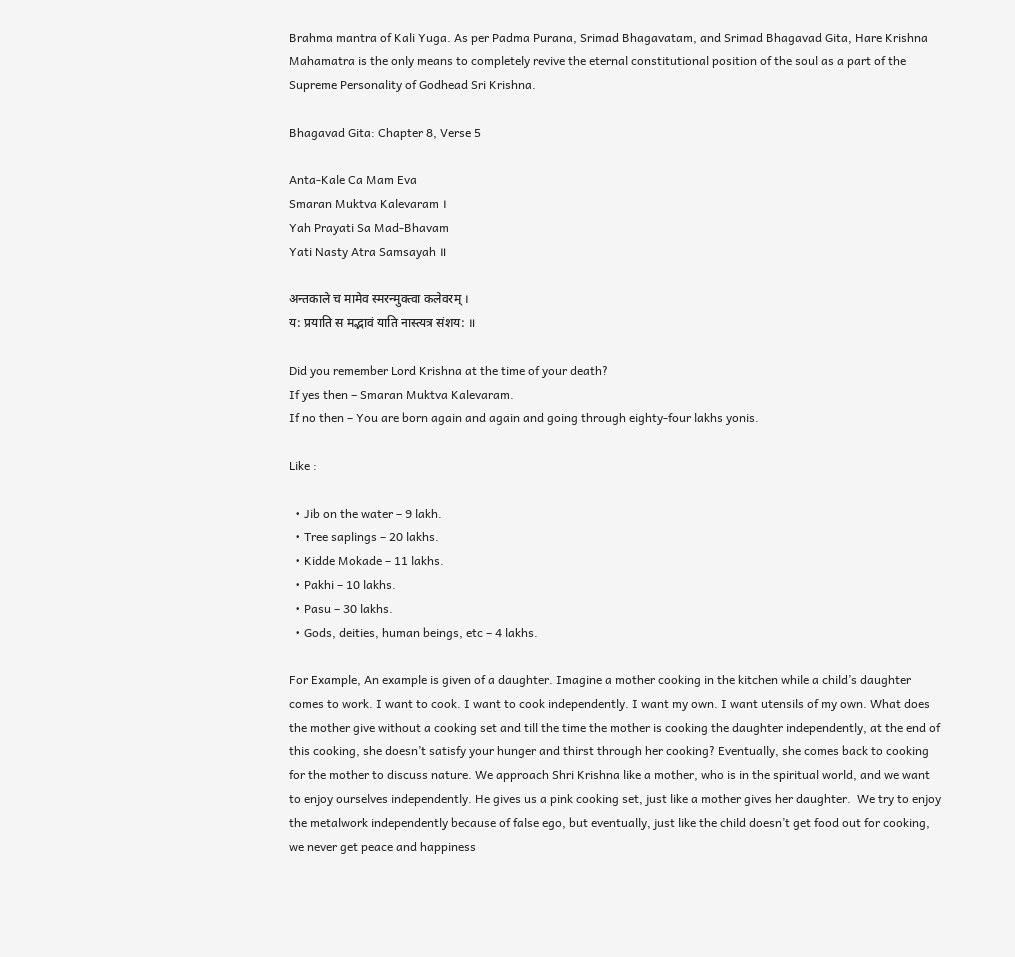Brahma mantra of Kali Yuga. As per Padma Purana, Srimad Bhagavatam, and Srimad Bhagavad Gita, Hare Krishna Mahamatra is the only means to completely revive the eternal constitutional position of the soul as a part of the Supreme Personality of Godhead Sri Krishna.

Bhagavad Gita: Chapter 8, Verse 5

Anta-Kale Ca Mam Eva
Smaran Muktva Kalevaram ।
Yah Prayati Sa Mad-Bhavam
Yati Nasty Atra Samsayah ॥

अन्तकाले च मामेव स्मरन्मुक्त्वा कलेवरम् ।
य: प्रयाति स मद्भावं याति नास्त्यत्र संशय: ॥

Did you remember Lord Krishna at the time of your death?
If yes then – Smaran Muktva Kalevaram.
If no then – You are born again and again and going through eighty-four lakhs yonis.

Like :

  • Jib on the water – 9 lakh.
  • Tree saplings – 20 lakhs.
  • Kidde Mokade – 11 lakhs.
  • Pakhi – 10 lakhs.
  • Pasu – 30 lakhs.
  • Gods, deities, human beings, etc – 4 lakhs.

For Example, An example is given of a daughter. Imagine a mother cooking in the kitchen while a child’s daughter comes to work. I want to cook. I want to cook independently. I want my own. I want utensils of my own. What does the mother give without a cooking set and till the time the mother is cooking the daughter independently, at the end of this cooking, she doesn’t satisfy your hunger and thirst through her cooking? Eventually, she comes back to cooking for the mother to discuss nature. We approach Shri Krishna like a mother, who is in the spiritual world, and we want to enjoy ourselves independently. He gives us a pink cooking set, just like a mother gives her daughter.  We try to enjoy the metalwork independently because of false ego, but eventually, just like the child doesn’t get food out for cooking, we never get peace and happiness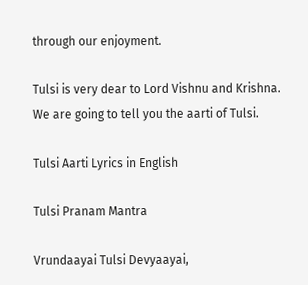through our enjoyment.

Tulsi is very dear to Lord Vishnu and Krishna. We are going to tell you the aarti of Tulsi.

Tulsi Aarti Lyrics in English

Tulsi Pranam Mantra

Vrundaayai Tulsi Devyaayai,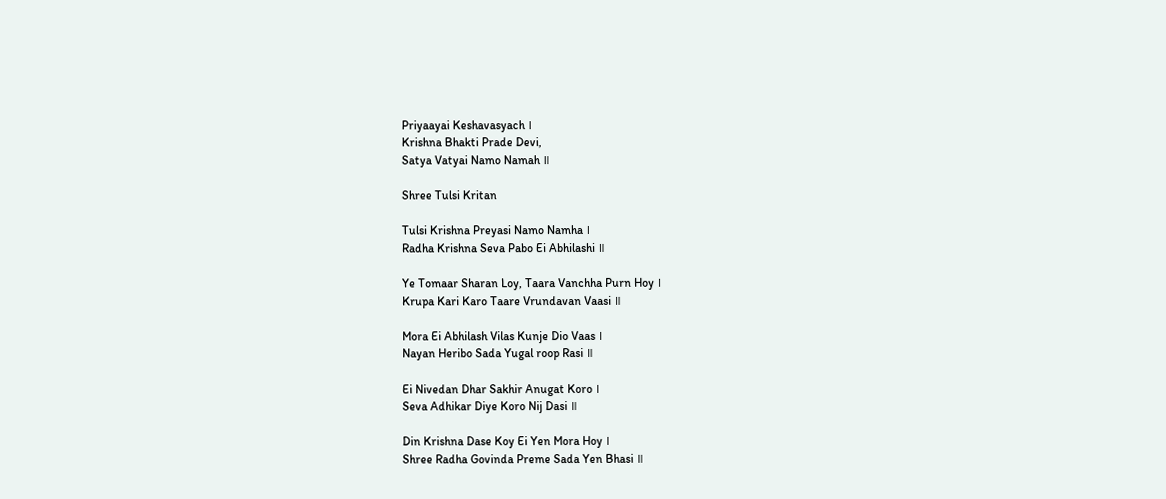Priyaayai Keshavasyach ।
Krishna Bhakti Prade Devi,
Satya Vatyai Namo Namah ॥

Shree Tulsi Kritan

Tulsi Krishna Preyasi Namo Namha ।
Radha Krishna Seva Pabo Ei Abhilashi ॥

Ye Tomaar Sharan Loy, Taara Vanchha Purn Hoy ।
Krupa Kari Karo Taare Vrundavan Vaasi ॥

Mora Ei Abhilash Vilas Kunje Dio Vaas ।
Nayan Heribo Sada Yugal roop Rasi ॥

Ei Nivedan Dhar Sakhir Anugat Koro ।
Seva Adhikar Diye Koro Nij Dasi ॥

Din Krishna Dase Koy Ei Yen Mora Hoy ।
Shree Radha Govinda Preme Sada Yen Bhasi ॥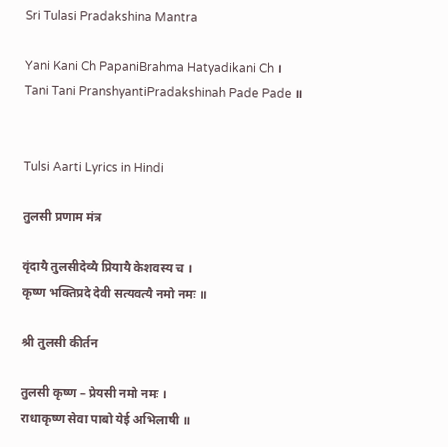Sri Tulasi Pradakshina Mantra

Yani Kani Ch PapaniBrahma Hatyadikani Ch ।
Tani Tani PranshyantiPradakshinah Pade Pade ॥


Tulsi Aarti Lyrics in Hindi

तुलसी प्रणाम मंत्र

वृंदायै तुलसीदेव्यै प्रियायै केशवस्य च ।
कृष्ण भक्तिप्रदे देवी सत्यवत्यै नमो नमः ॥

श्री तुलसी कीर्तन

तुलसी कृष्ण – प्रेयसी नमो नमः ।
राधाकृष्ण सेवा पाबो येई अभिलाषी ॥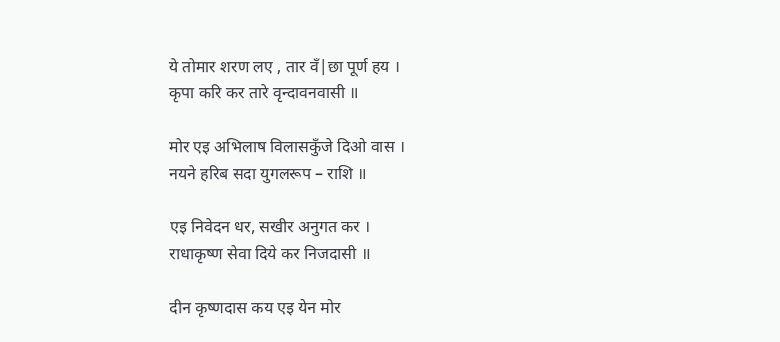ये तोमार शरण लए , तार वँ|छा पूर्ण हय ।
कृपा करि कर तारे वृन्दावनवासी ॥

मोर एइ अभिलाष विलासकुँजे दिओ वास ।
नयने हरिब सदा युगलरूप – राशि ॥

एइ निवेदन धर, सखीर अनुगत कर ।
राधाकृष्ण सेवा दिये कर निजदासी ॥

दीन कृष्णदास कय एइ येन मोर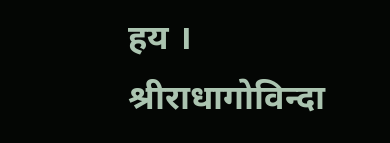हय ।
श्रीराधागोविन्दा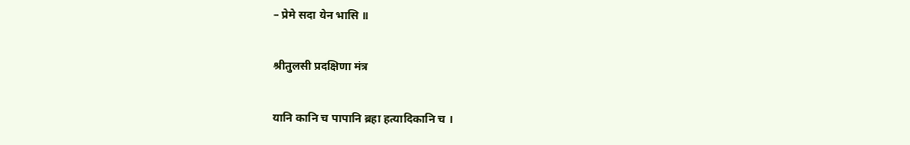– प्रेमे सदा येन भासि ॥

श्रीतुलसी प्रदक्षिणा मंत्र

यानि कानि च पापानि ब्रहा हत्यादिकानि च ।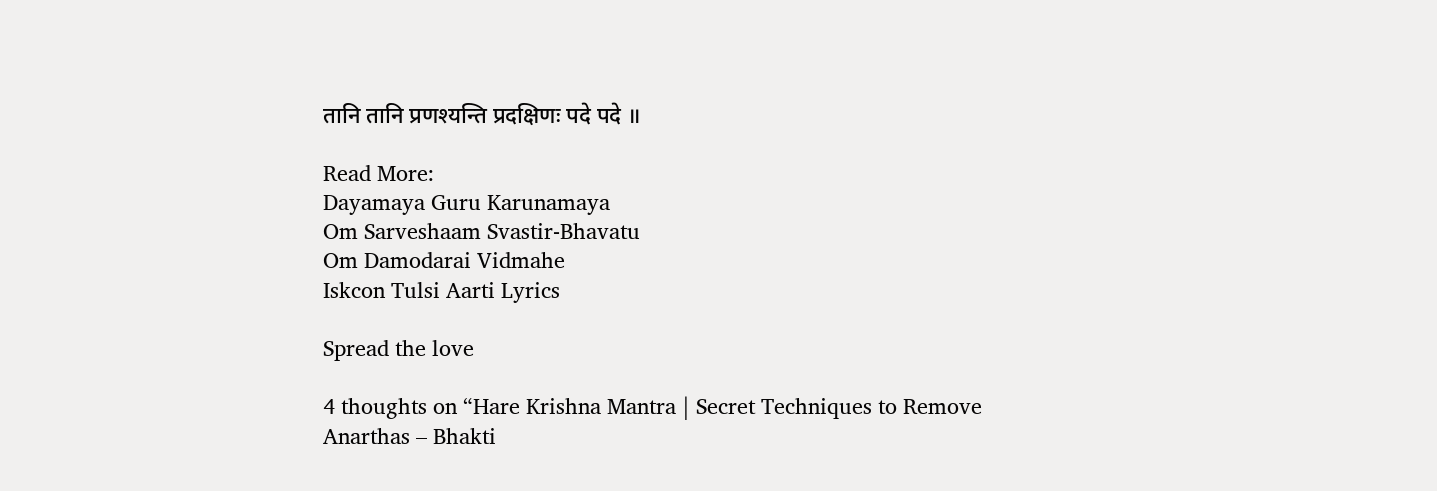तानि तानि प्रणश्यन्ति प्रदक्षिणः पदे पदे ॥

Read More:
Dayamaya Guru Karunamaya
Om Sarveshaam Svastir-Bhavatu
Om Damodarai Vidmahe
Iskcon Tulsi Aarti Lyrics

Spread the love

4 thoughts on “Hare Krishna Mantra | Secret Techniques to Remove Anarthas – Bhakti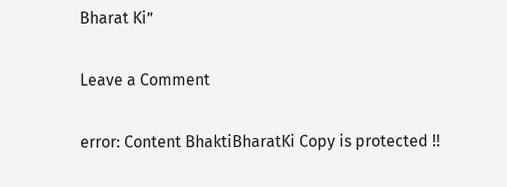Bharat Ki”

Leave a Comment

error: Content BhaktiBharatKi Copy is protected !!